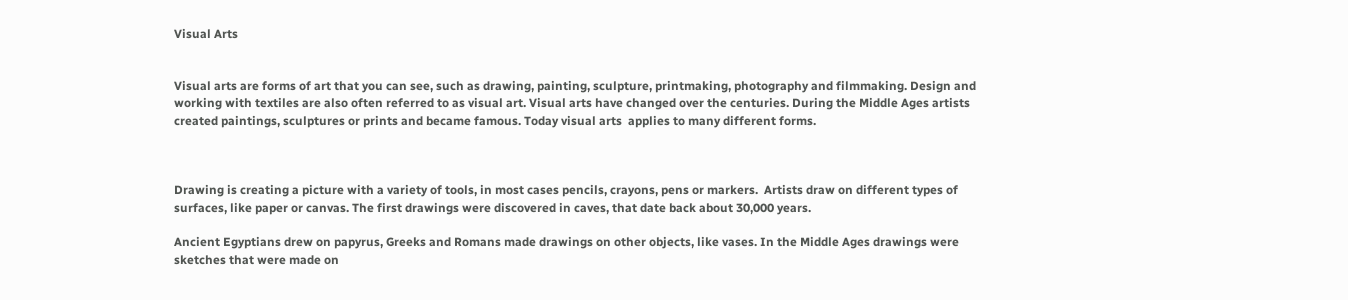Visual Arts


Visual arts are forms of art that you can see, such as drawing, painting, sculpture, printmaking, photography and filmmaking. Design and working with textiles are also often referred to as visual art. Visual arts have changed over the centuries. During the Middle Ages artists created paintings, sculptures or prints and became famous. Today visual arts  applies to many different forms.



Drawing is creating a picture with a variety of tools, in most cases pencils, crayons, pens or markers.  Artists draw on different types of surfaces, like paper or canvas. The first drawings were discovered in caves, that date back about 30,000 years.

Ancient Egyptians drew on papyrus, Greeks and Romans made drawings on other objects, like vases. In the Middle Ages drawings were sketches that were made on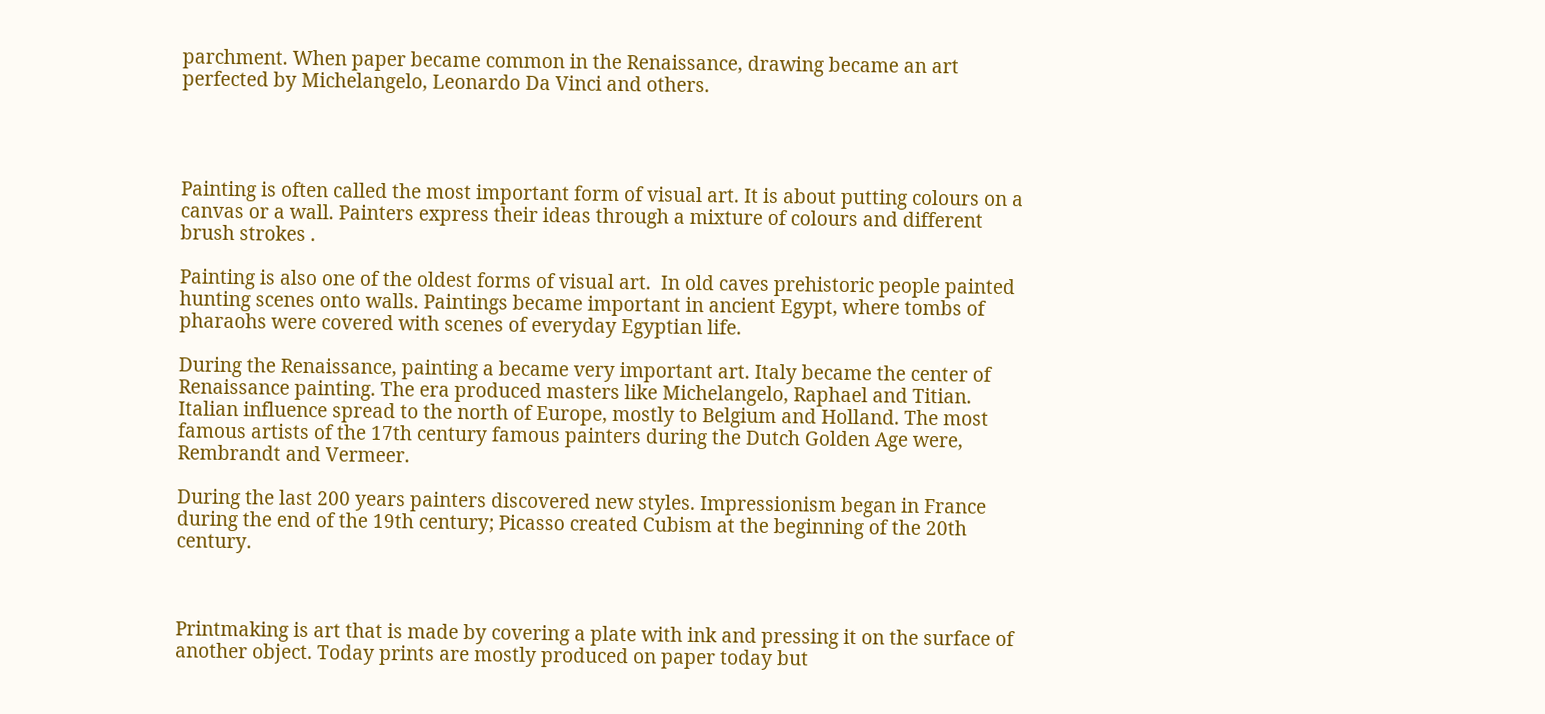parchment. When paper became common in the Renaissance, drawing became an art perfected by Michelangelo, Leonardo Da Vinci and others.




Painting is often called the most important form of visual art. It is about putting colours on a canvas or a wall. Painters express their ideas through a mixture of colours and different brush strokes .

Painting is also one of the oldest forms of visual art.  In old caves prehistoric people painted hunting scenes onto walls. Paintings became important in ancient Egypt, where tombs of pharaohs were covered with scenes of everyday Egyptian life.

During the Renaissance, painting a became very important art. Italy became the center of Renaissance painting. The era produced masters like Michelangelo, Raphael and Titian. Italian influence spread to the north of Europe, mostly to Belgium and Holland. The most famous artists of the 17th century famous painters during the Dutch Golden Age were, Rembrandt and Vermeer.

During the last 200 years painters discovered new styles. Impressionism began in France during the end of the 19th century; Picasso created Cubism at the beginning of the 20th century.



Printmaking is art that is made by covering a plate with ink and pressing it on the surface of another object. Today prints are mostly produced on paper today but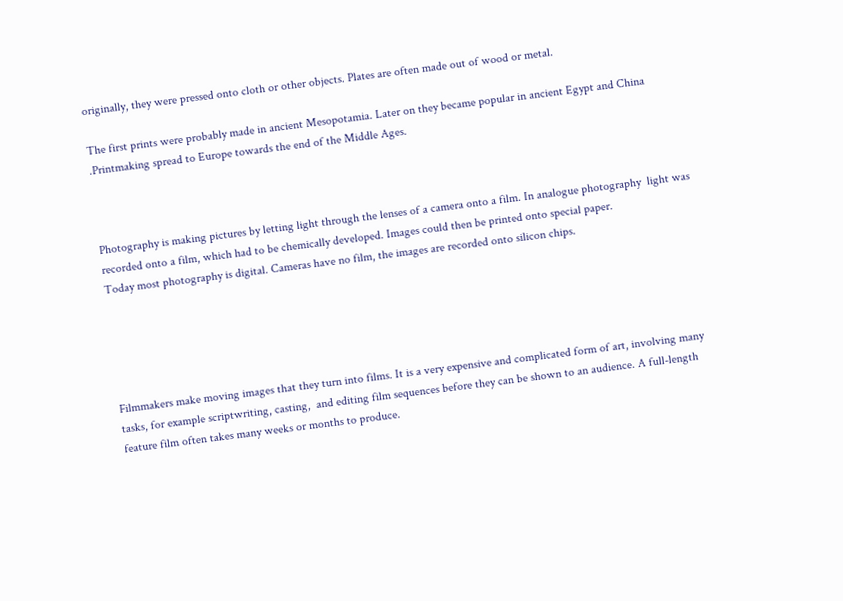originally, they were pressed onto cloth or other objects. Plates are often made out of wood or metal.

The first prints were probably made in ancient Mesopotamia. Later on they became popular in ancient Egypt and China .Printmaking spread to Europe towards the end of the Middle Ages.



Photography is making pictures by letting light through the lenses of a camera onto a film. In analogue photography  light was recorded onto a film, which had to be chemically developed. Images could then be printed onto special paper.
Today most photography is digital. Cameras have no film, the images are recorded onto silicon chips.





Filmmakers make moving images that they turn into films. It is a very expensive and complicated form of art, involving many tasks, for example scriptwriting, casting,  and editing film sequences before they can be shown to an audience. A full-length feature film often takes many weeks or months to produce.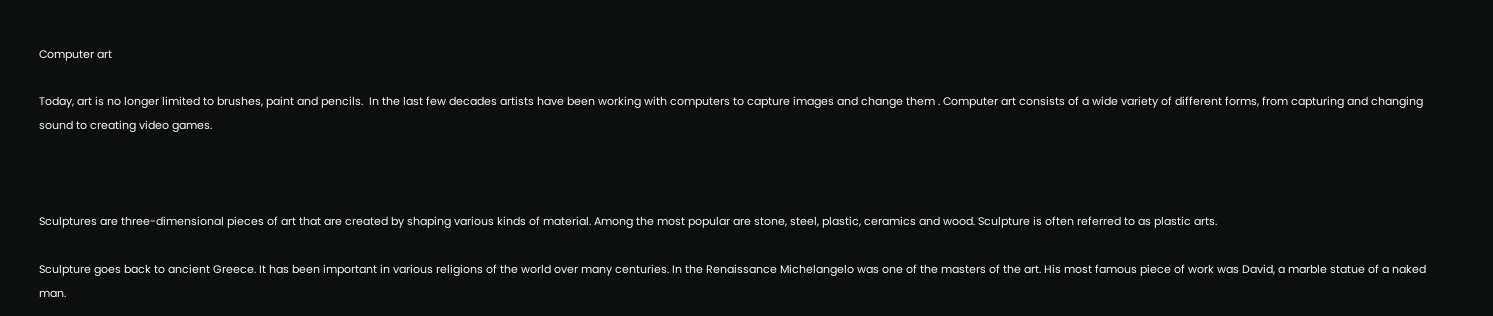Computer art

Today, art is no longer limited to brushes, paint and pencils.  In the last few decades artists have been working with computers to capture images and change them . Computer art consists of a wide variety of different forms, from capturing and changing sound to creating video games.



Sculptures are three-dimensional pieces of art that are created by shaping various kinds of material. Among the most popular are stone, steel, plastic, ceramics and wood. Sculpture is often referred to as plastic arts.

Sculpture goes back to ancient Greece. It has been important in various religions of the world over many centuries. In the Renaissance Michelangelo was one of the masters of the art. His most famous piece of work was David, a marble statue of a naked man.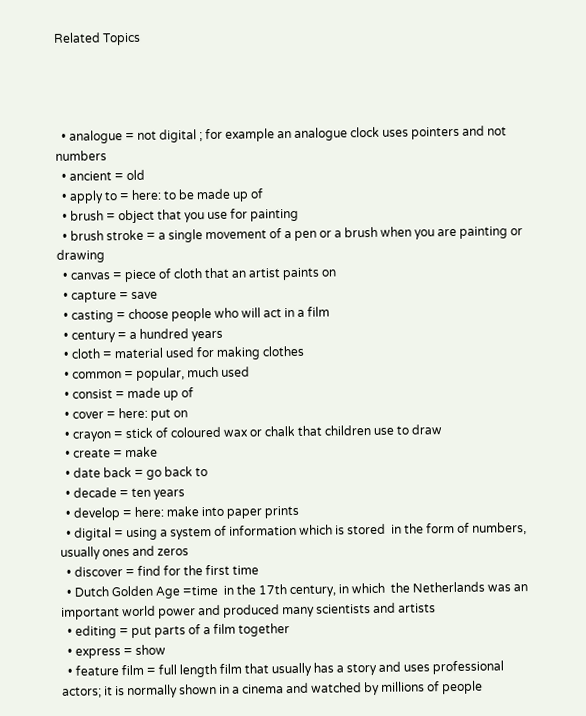Related Topics




  • analogue = not digital ; for example an analogue clock uses pointers and not numbers
  • ancient = old
  • apply to = here: to be made up of
  • brush = object that you use for painting
  • brush stroke = a single movement of a pen or a brush when you are painting or drawing
  • canvas = piece of cloth that an artist paints on
  • capture = save
  • casting = choose people who will act in a film
  • century = a hundred years
  • cloth = material used for making clothes
  • common = popular, much used
  • consist = made up of
  • cover = here: put on
  • crayon = stick of coloured wax or chalk that children use to draw
  • create = make
  • date back = go back to
  • decade = ten years
  • develop = here: make into paper prints
  • digital = using a system of information which is stored  in the form of numbers, usually ones and zeros
  • discover = find for the first time
  • Dutch Golden Age =time  in the 17th century, in which  the Netherlands was an important world power and produced many scientists and artists
  • editing = put parts of a film together
  • express = show
  • feature film = full length film that usually has a story and uses professional actors; it is normally shown in a cinema and watched by millions of people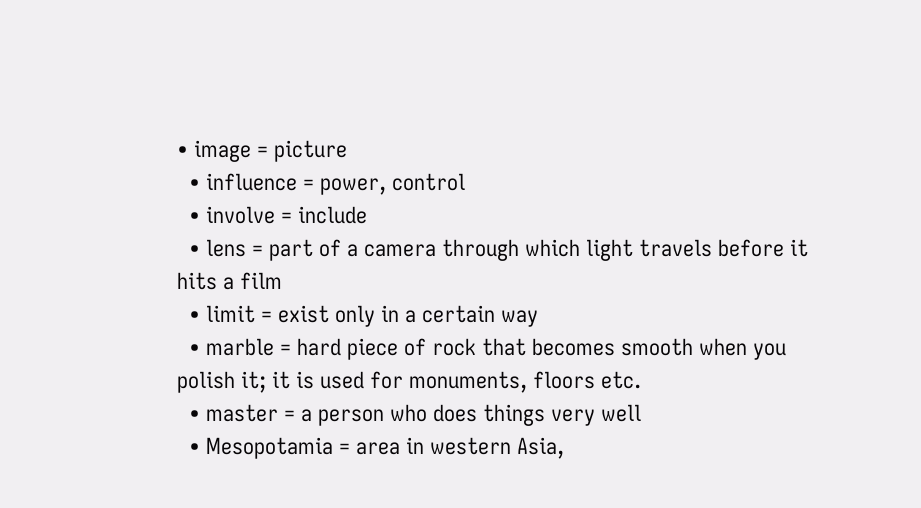• image = picture
  • influence = power, control
  • involve = include
  • lens = part of a camera through which light travels before it hits a film
  • limit = exist only in a certain way
  • marble = hard piece of rock that becomes smooth when you polish it; it is used for monuments, floors etc.
  • master = a person who does things very well
  • Mesopotamia = area in western Asia,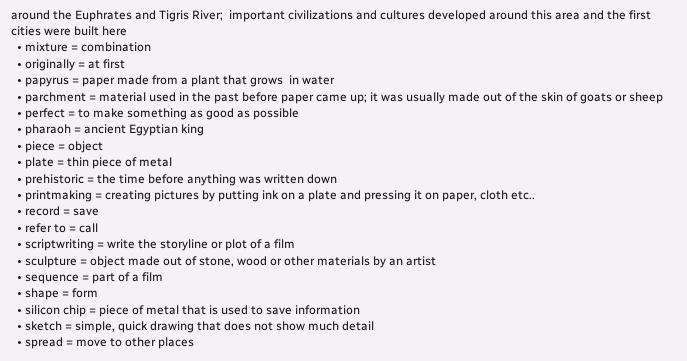around the Euphrates and Tigris River;  important civilizations and cultures developed around this area and the first cities were built here
  • mixture = combination
  • originally = at first
  • papyrus = paper made from a plant that grows  in water
  • parchment = material used in the past before paper came up; it was usually made out of the skin of goats or sheep
  • perfect = to make something as good as possible
  • pharaoh = ancient Egyptian king
  • piece = object
  • plate = thin piece of metal
  • prehistoric = the time before anything was written down
  • printmaking = creating pictures by putting ink on a plate and pressing it on paper, cloth etc..
  • record = save
  • refer to = call
  • scriptwriting = write the storyline or plot of a film
  • sculpture = object made out of stone, wood or other materials by an artist
  • sequence = part of a film
  • shape = form
  • silicon chip = piece of metal that is used to save information
  • sketch = simple, quick drawing that does not show much detail
  • spread = move to other places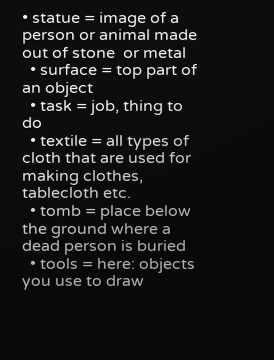• statue = image of a person or animal made out of stone  or metal
  • surface = top part of an object
  • task = job, thing to do
  • textile = all types of cloth that are used for making clothes, tablecloth etc.
  • tomb = place below the ground where a dead person is buried
  • tools = here: objects you use to draw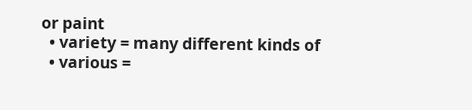or paint
  • variety = many different kinds of
  • various =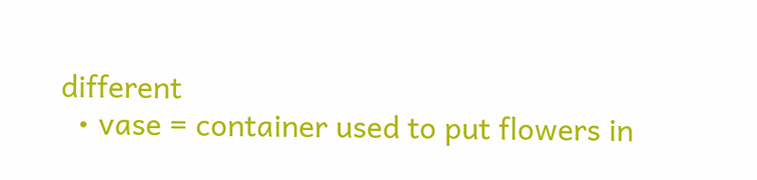different
  • vase = container used to put flowers in